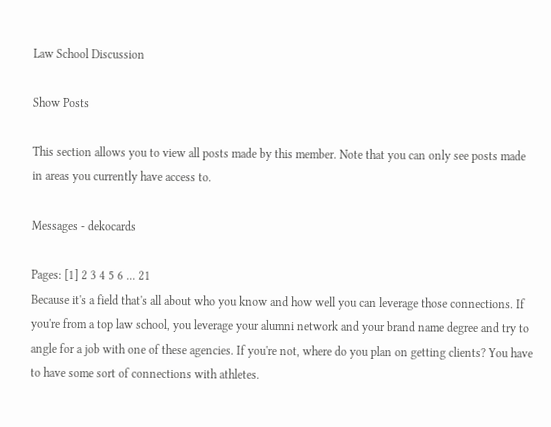Law School Discussion

Show Posts

This section allows you to view all posts made by this member. Note that you can only see posts made in areas you currently have access to.

Messages - dekocards

Pages: [1] 2 3 4 5 6 ... 21
Because it's a field that's all about who you know and how well you can leverage those connections. If you're from a top law school, you leverage your alumni network and your brand name degree and try to angle for a job with one of these agencies. If you're not, where do you plan on getting clients? You have to have some sort of connections with athletes.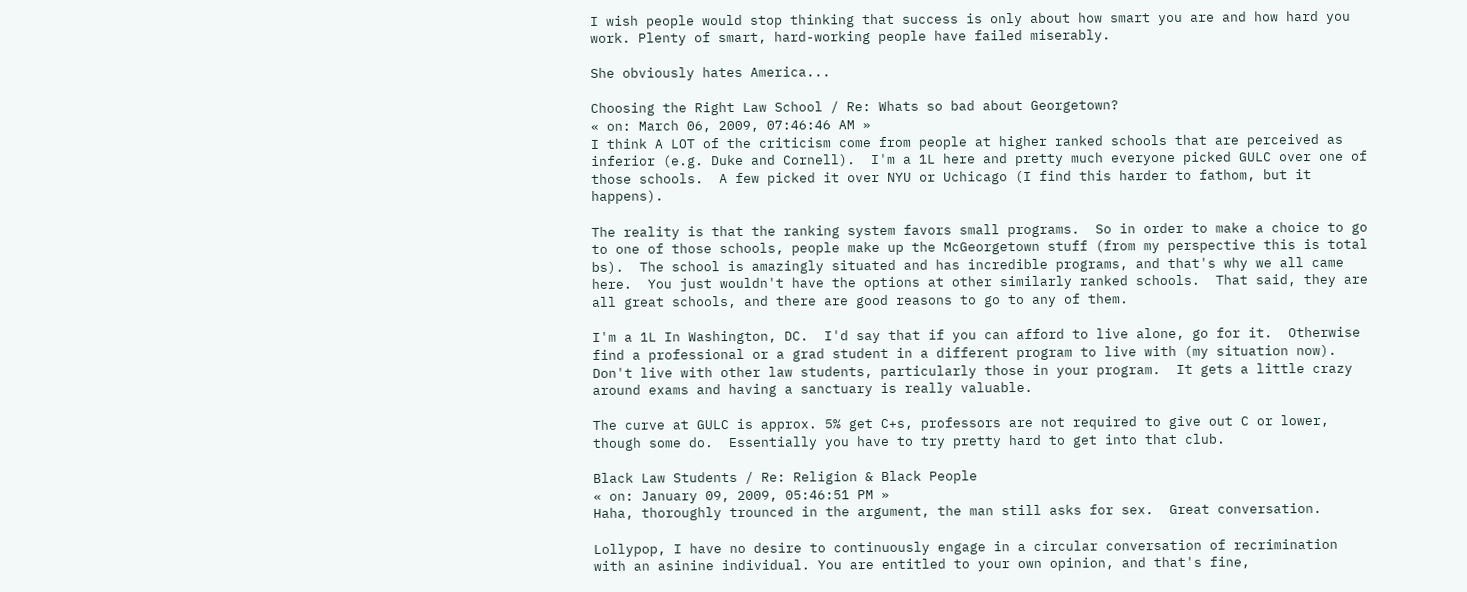I wish people would stop thinking that success is only about how smart you are and how hard you work. Plenty of smart, hard-working people have failed miserably.

She obviously hates America...

Choosing the Right Law School / Re: Whats so bad about Georgetown?
« on: March 06, 2009, 07:46:46 AM »
I think A LOT of the criticism come from people at higher ranked schools that are perceived as inferior (e.g. Duke and Cornell).  I'm a 1L here and pretty much everyone picked GULC over one of those schools.  A few picked it over NYU or Uchicago (I find this harder to fathom, but it happens).

The reality is that the ranking system favors small programs.  So in order to make a choice to go to one of those schools, people make up the McGeorgetown stuff (from my perspective this is total bs).  The school is amazingly situated and has incredible programs, and that's why we all came here.  You just wouldn't have the options at other similarly ranked schools.  That said, they are all great schools, and there are good reasons to go to any of them.

I'm a 1L In Washington, DC.  I'd say that if you can afford to live alone, go for it.  Otherwise find a professional or a grad student in a different program to live with (my situation now).  Don't live with other law students, particularly those in your program.  It gets a little crazy around exams and having a sanctuary is really valuable.

The curve at GULC is approx. 5% get C+s, professors are not required to give out C or lower, though some do.  Essentially you have to try pretty hard to get into that club.

Black Law Students / Re: Religion & Black People
« on: January 09, 2009, 05:46:51 PM »
Haha, thoroughly trounced in the argument, the man still asks for sex.  Great conversation.

Lollypop, I have no desire to continuously engage in a circular conversation of recrimination with an asinine individual. You are entitled to your own opinion, and that's fine,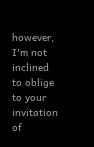however, I'm not inclined to oblige to your invitation of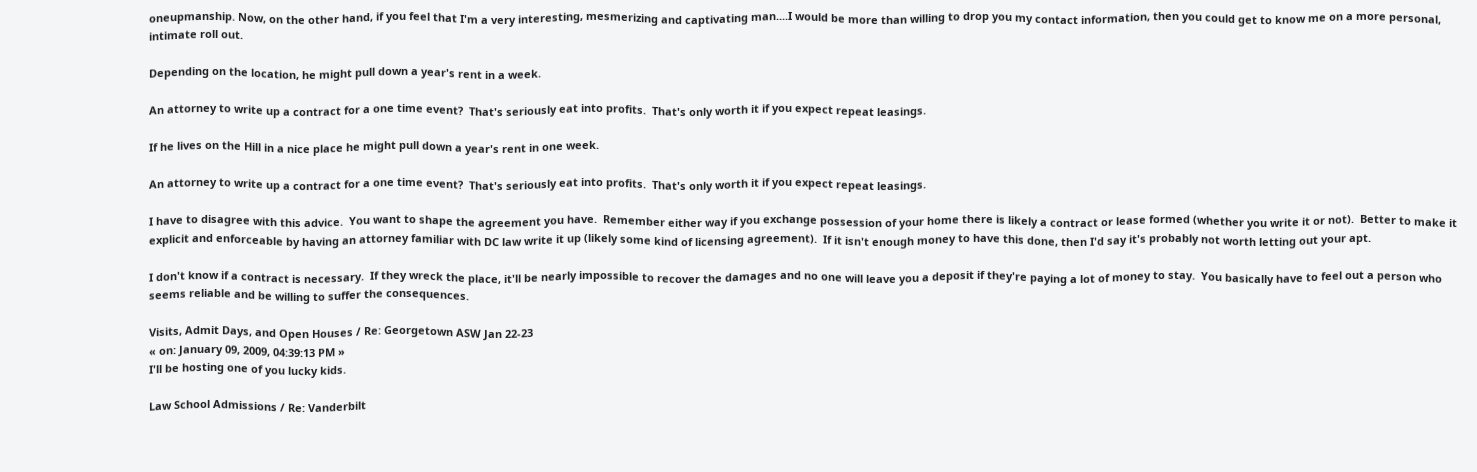oneupmanship. Now, on the other hand, if you feel that I'm a very interesting, mesmerizing and captivating man....I would be more than willing to drop you my contact information, then you could get to know me on a more personal, intimate roll out.

Depending on the location, he might pull down a year's rent in a week.

An attorney to write up a contract for a one time event?  That's seriously eat into profits.  That's only worth it if you expect repeat leasings.

If he lives on the Hill in a nice place he might pull down a year's rent in one week.

An attorney to write up a contract for a one time event?  That's seriously eat into profits.  That's only worth it if you expect repeat leasings.

I have to disagree with this advice.  You want to shape the agreement you have.  Remember either way if you exchange possession of your home there is likely a contract or lease formed (whether you write it or not).  Better to make it explicit and enforceable by having an attorney familiar with DC law write it up (likely some kind of licensing agreement).  If it isn't enough money to have this done, then I'd say it's probably not worth letting out your apt.

I don't know if a contract is necessary.  If they wreck the place, it'll be nearly impossible to recover the damages and no one will leave you a deposit if they're paying a lot of money to stay.  You basically have to feel out a person who seems reliable and be willing to suffer the consequences.

Visits, Admit Days, and Open Houses / Re: Georgetown ASW Jan 22-23
« on: January 09, 2009, 04:39:13 PM »
I'll be hosting one of you lucky kids.

Law School Admissions / Re: Vanderbilt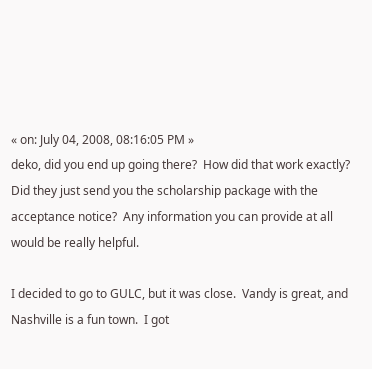« on: July 04, 2008, 08:16:05 PM »
deko, did you end up going there?  How did that work exactly?  Did they just send you the scholarship package with the acceptance notice?  Any information you can provide at all would be really helpful.

I decided to go to GULC, but it was close.  Vandy is great, and Nashville is a fun town.  I got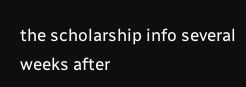the scholarship info several weeks after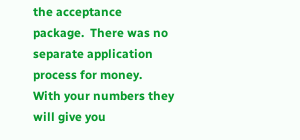the acceptance package.  There was no separate application process for money.  With your numbers they will give you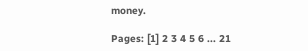money.

Pages: [1] 2 3 4 5 6 ... 21